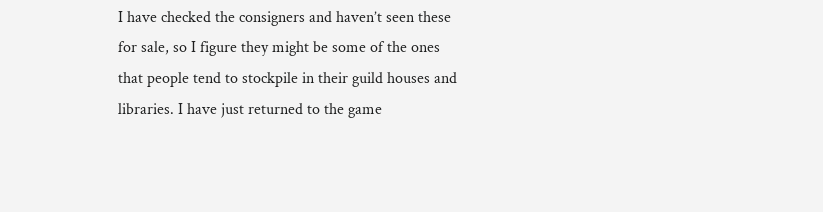I have checked the consigners and haven’t seen these for sale, so I figure they might be some of the ones that people tend to stockpile in their guild houses and libraries. I have just returned to the game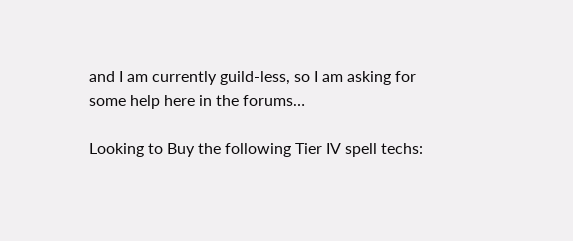and I am currently guild-less, so I am asking for some help here in the forums…

Looking to Buy the following Tier IV spell techs: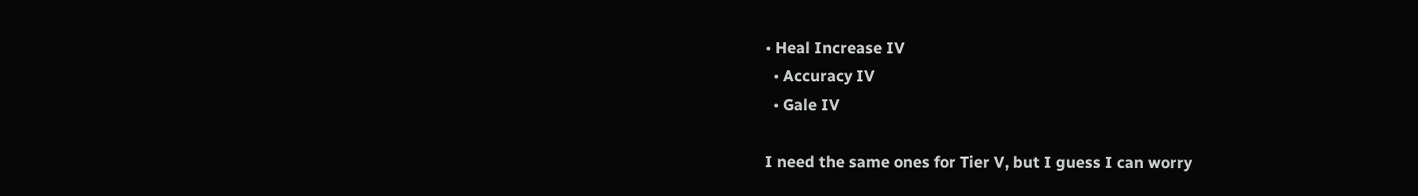• Heal Increase IV
  • Accuracy IV
  • Gale IV

I need the same ones for Tier V, but I guess I can worry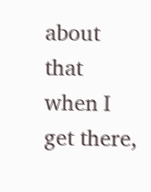about that when I get there,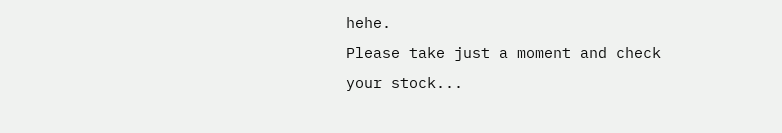hehe.
Please take just a moment and check your stock...